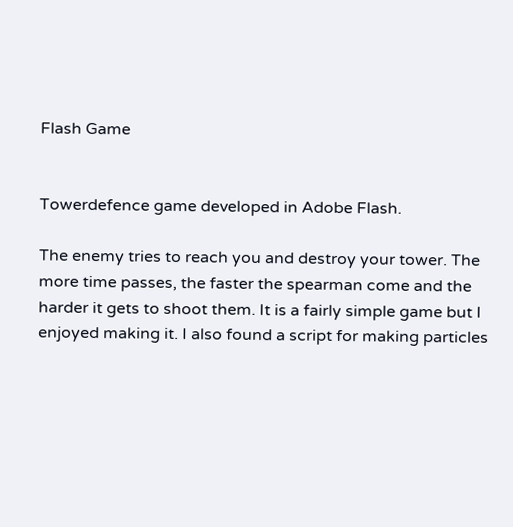Flash Game


Towerdefence game developed in Adobe Flash.

The enemy tries to reach you and destroy your tower. The more time passes, the faster the spearman come and the harder it gets to shoot them. It is a fairly simple game but I enjoyed making it. I also found a script for making particles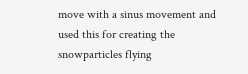move with a sinus movement and used this for creating the snowparticles flying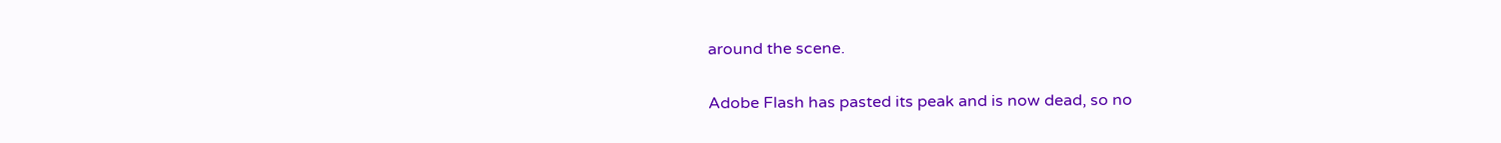around the scene.

Adobe Flash has pasted its peak and is now dead, so no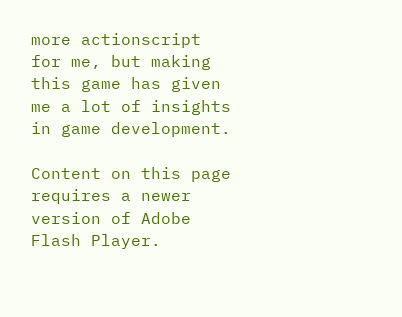more actionscript for me, but making this game has given me a lot of insights in game development.

Content on this page requires a newer version of Adobe Flash Player.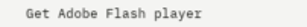Get Adobe Flash player